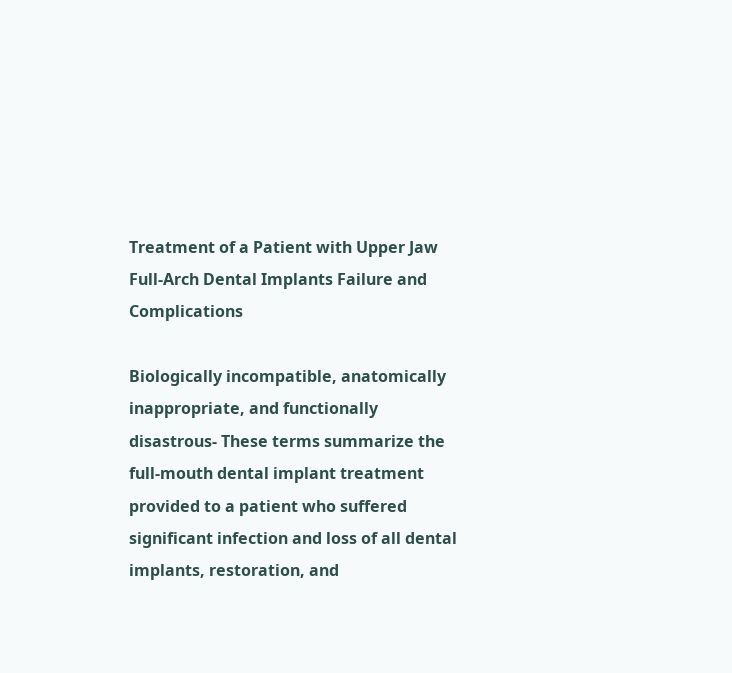Treatment of a Patient with Upper Jaw Full-Arch Dental Implants Failure and Complications

Biologically incompatible, anatomically inappropriate, and functionally disastrous- These terms summarize the full-mouth dental implant treatment provided to a patient who suffered significant infection and loss of all dental implants, restoration, and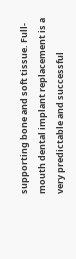supporting bone and soft tissue. Full-mouth dental implant replacement is a very predictable and successful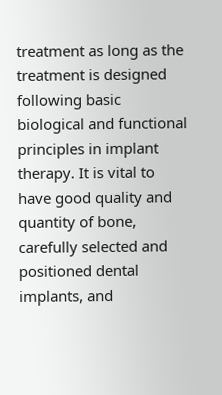treatment as long as the treatment is designed following basic biological and functional principles in implant therapy. It is vital to have good quality and quantity of bone, carefully selected and positioned dental implants, and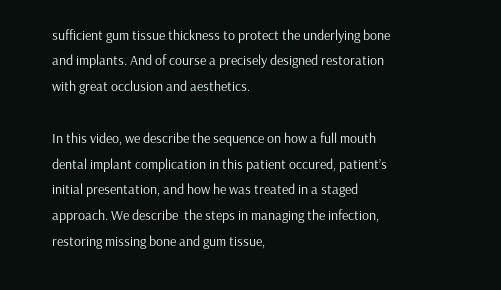sufficient gum tissue thickness to protect the underlying bone and implants. And of course a precisely designed restoration with great occlusion and aesthetics.

In this video, we describe the sequence on how a full mouth dental implant complication in this patient occured, patient’s initial presentation, and how he was treated in a staged approach. We describe  the steps in managing the infection, restoring missing bone and gum tissue,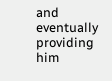and eventually providing him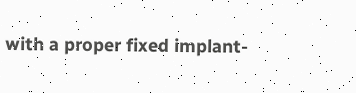with a proper fixed implant-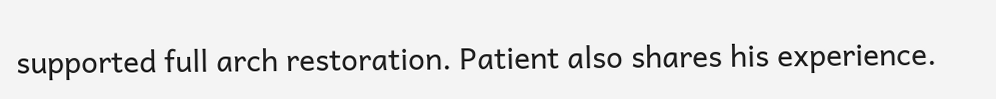supported full arch restoration. Patient also shares his experience.